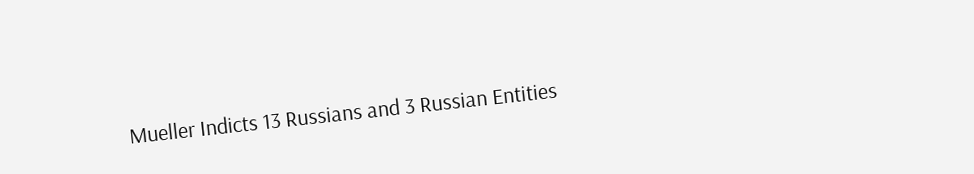Mueller Indicts 13 Russians and 3 Russian Entities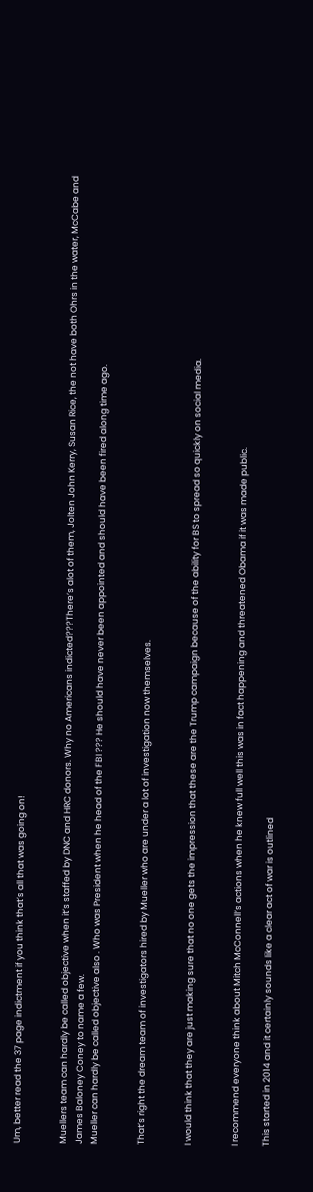Um, better read the 37 page indictment if you think that’s all that was going on!


Muellers team can hardly be called objective when it’s staffed by DNC and HRC donors. Why no Americans indicted???There’s alot of them, Jolten John Kerry, Susan Rice, the not have both Ohrs in the water, McCabe and James Baloney Coney to name a few.
Mueller can hardly be called objective also . Who was President when he head of the FBI ??? He should have never been appointed and should have been fired along time ago.


That’s right the dream team of investigators hired by Mueller who are under a lot of investigation now themselves.


I would think that they are just making sure that no one gets the impression that these are the Trump campaign because of the ability for BS to spread so quickly on social media.


I recommend everyone think about Mitch McConnell’s actions when he knew full well this was in fact happening and threatened Obama if it was made public.

This started in 2014 and it certainly sounds like a clear act of war is outlined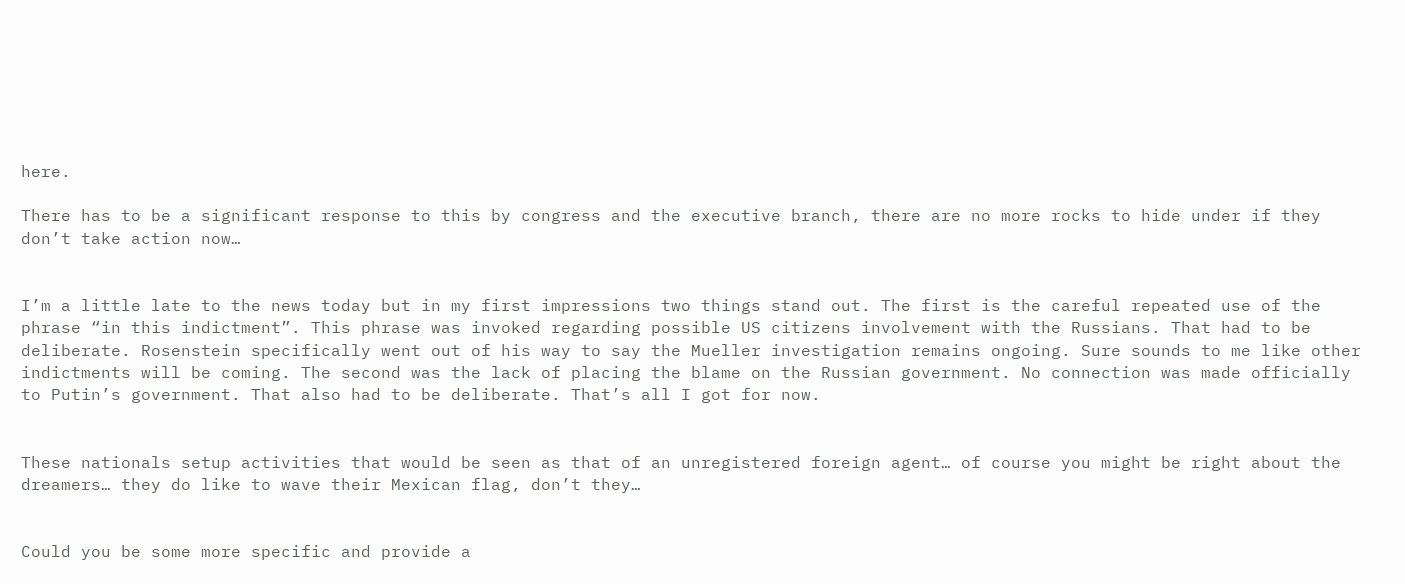here.

There has to be a significant response to this by congress and the executive branch, there are no more rocks to hide under if they don’t take action now…


I’m a little late to the news today but in my first impressions two things stand out. The first is the careful repeated use of the phrase “in this indictment”. This phrase was invoked regarding possible US citizens involvement with the Russians. That had to be deliberate. Rosenstein specifically went out of his way to say the Mueller investigation remains ongoing. Sure sounds to me like other indictments will be coming. The second was the lack of placing the blame on the Russian government. No connection was made officially to Putin’s government. That also had to be deliberate. That’s all I got for now.


These nationals setup activities that would be seen as that of an unregistered foreign agent… of course you might be right about the dreamers… they do like to wave their Mexican flag, don’t they…


Could you be some more specific and provide a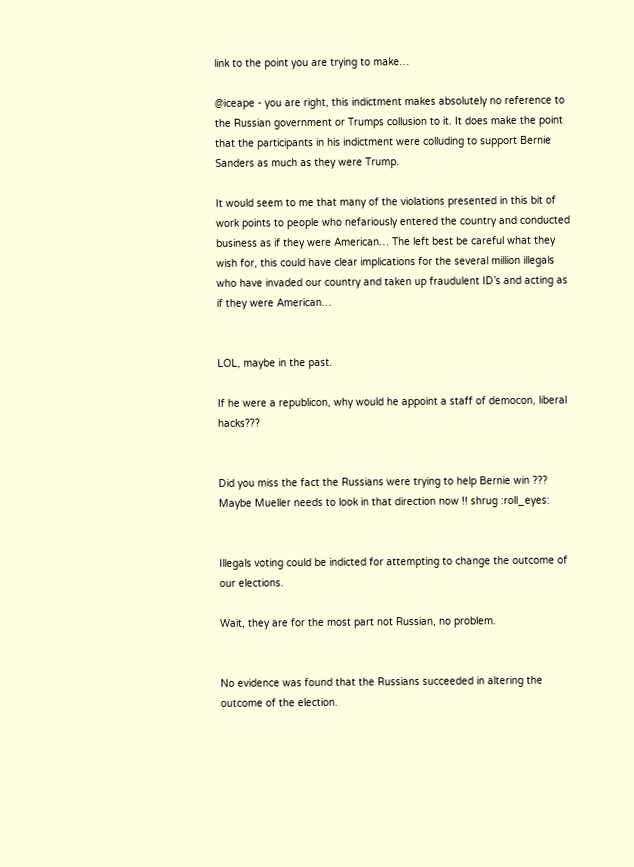link to the point you are trying to make…

@iceape - you are right, this indictment makes absolutely no reference to the Russian government or Trumps collusion to it. It does make the point that the participants in his indictment were colluding to support Bernie Sanders as much as they were Trump.

It would seem to me that many of the violations presented in this bit of work points to people who nefariously entered the country and conducted business as if they were American… The left best be careful what they wish for, this could have clear implications for the several million illegals who have invaded our country and taken up fraudulent ID’s and acting as if they were American…


LOL, maybe in the past.

If he were a republicon, why would he appoint a staff of democon, liberal hacks???


Did you miss the fact the Russians were trying to help Bernie win ??? Maybe Mueller needs to look in that direction now !! shrug :roll_eyes:


Illegals voting could be indicted for attempting to change the outcome of our elections.

Wait, they are for the most part not Russian, no problem.


No evidence was found that the Russians succeeded in altering the outcome of the election.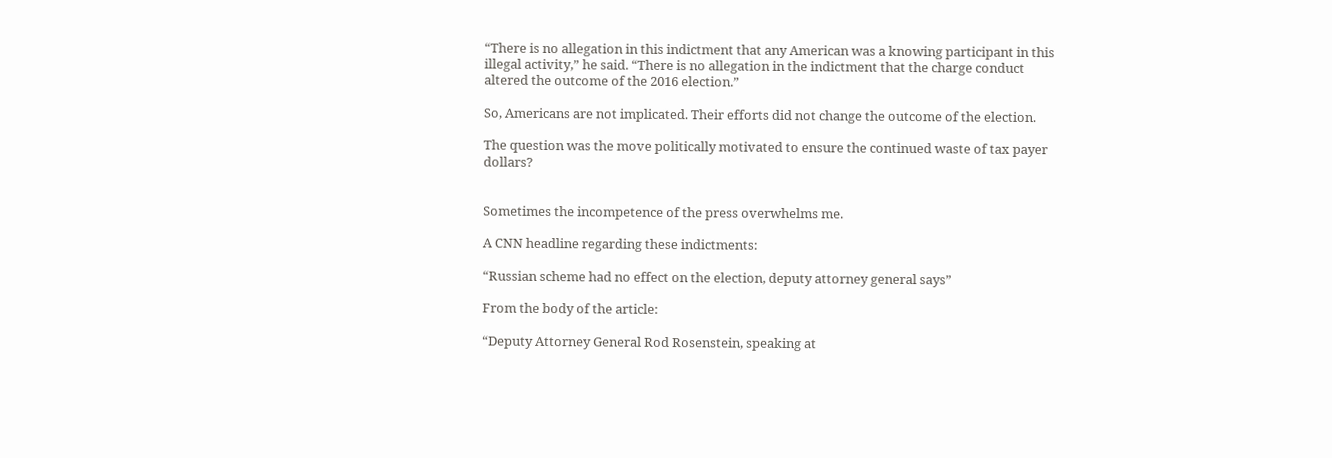“There is no allegation in this indictment that any American was a knowing participant in this illegal activity,” he said. “There is no allegation in the indictment that the charge conduct altered the outcome of the 2016 election.”

So, Americans are not implicated. Their efforts did not change the outcome of the election.

The question was the move politically motivated to ensure the continued waste of tax payer dollars?


Sometimes the incompetence of the press overwhelms me.

A CNN headline regarding these indictments:

“Russian scheme had no effect on the election, deputy attorney general says”

From the body of the article:

“Deputy Attorney General Rod Rosenstein, speaking at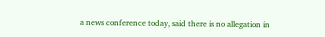a news conference today, said there is no allegation in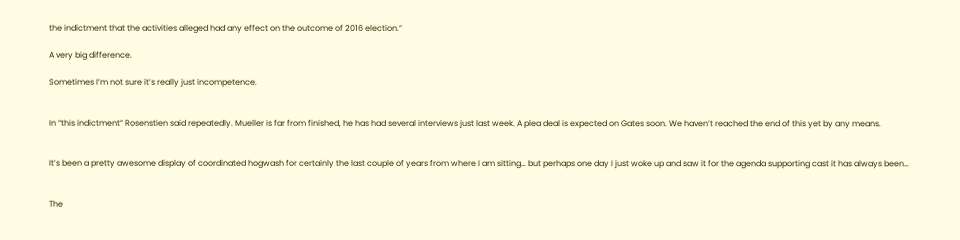the indictment that the activities alleged had any effect on the outcome of 2016 election.”

A very big difference.

Sometimes I’m not sure it’s really just incompetence.


In “this indictment” Rosenstien said repeatedly. Mueller is far from finished, he has had several interviews just last week. A plea deal is expected on Gates soon. We haven’t reached the end of this yet by any means.


It’s been a pretty awesome display of coordinated hogwash for certainly the last couple of years from where I am sitting… but perhaps one day I just woke up and saw it for the agenda supporting cast it has always been…


The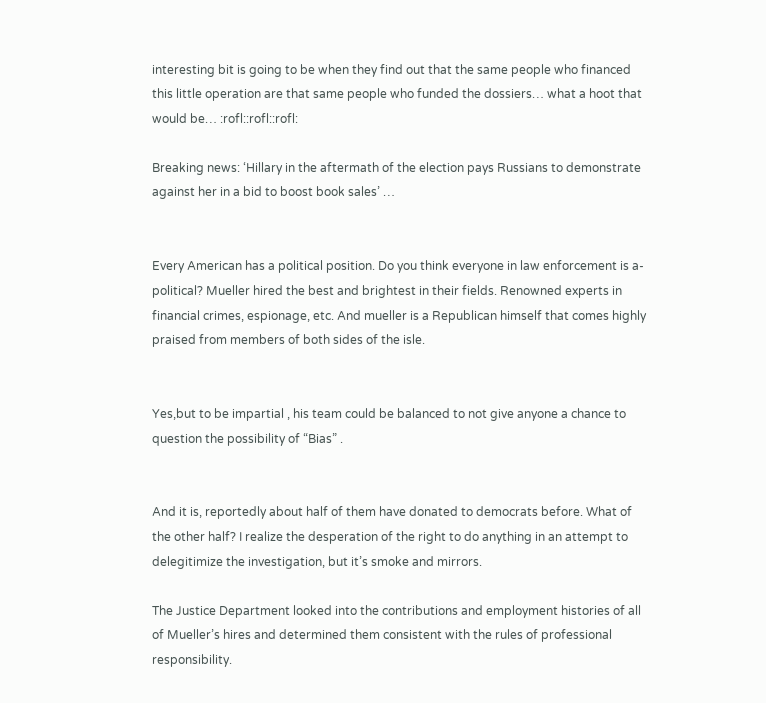interesting bit is going to be when they find out that the same people who financed this little operation are that same people who funded the dossiers… what a hoot that would be… :rofl::rofl::rofl:

Breaking news: ‘Hillary in the aftermath of the election pays Russians to demonstrate against her in a bid to boost book sales’ …


Every American has a political position. Do you think everyone in law enforcement is a-political? Mueller hired the best and brightest in their fields. Renowned experts in financial crimes, espionage, etc. And mueller is a Republican himself that comes highly praised from members of both sides of the isle.


Yes,but to be impartial , his team could be balanced to not give anyone a chance to question the possibility of “Bias” .


And it is, reportedly about half of them have donated to democrats before. What of the other half? I realize the desperation of the right to do anything in an attempt to delegitimize the investigation, but it’s smoke and mirrors.

The Justice Department looked into the contributions and employment histories of all of Mueller’s hires and determined them consistent with the rules of professional responsibility.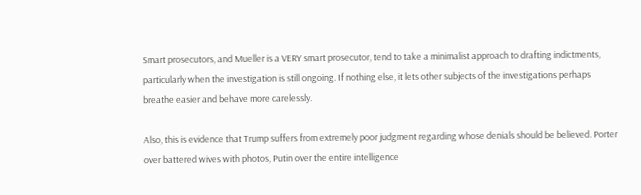Smart prosecutors, and Mueller is a VERY smart prosecutor, tend to take a minimalist approach to drafting indictments, particularly when the investigation is still ongoing. If nothing else, it lets other subjects of the investigations perhaps breathe easier and behave more carelessly.

Also, this is evidence that Trump suffers from extremely poor judgment regarding whose denials should be believed. Porter over battered wives with photos, Putin over the entire intelligence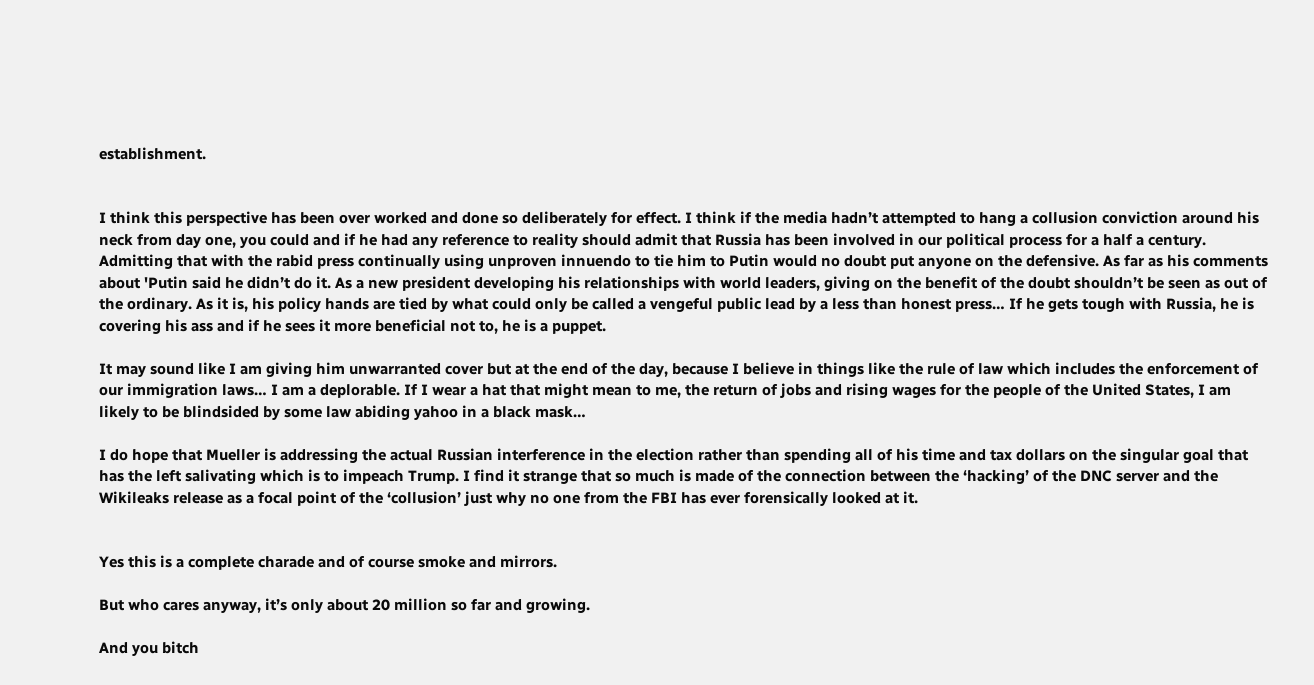establishment.


I think this perspective has been over worked and done so deliberately for effect. I think if the media hadn’t attempted to hang a collusion conviction around his neck from day one, you could and if he had any reference to reality should admit that Russia has been involved in our political process for a half a century. Admitting that with the rabid press continually using unproven innuendo to tie him to Putin would no doubt put anyone on the defensive. As far as his comments about 'Putin said he didn’t do it. As a new president developing his relationships with world leaders, giving on the benefit of the doubt shouldn’t be seen as out of the ordinary. As it is, his policy hands are tied by what could only be called a vengeful public lead by a less than honest press… If he gets tough with Russia, he is covering his ass and if he sees it more beneficial not to, he is a puppet.

It may sound like I am giving him unwarranted cover but at the end of the day, because I believe in things like the rule of law which includes the enforcement of our immigration laws… I am a deplorable. If I wear a hat that might mean to me, the return of jobs and rising wages for the people of the United States, I am likely to be blindsided by some law abiding yahoo in a black mask…

I do hope that Mueller is addressing the actual Russian interference in the election rather than spending all of his time and tax dollars on the singular goal that has the left salivating which is to impeach Trump. I find it strange that so much is made of the connection between the ‘hacking’ of the DNC server and the Wikileaks release as a focal point of the ‘collusion’ just why no one from the FBI has ever forensically looked at it.


Yes this is a complete charade and of course smoke and mirrors.

But who cares anyway, it’s only about 20 million so far and growing.

And you bitch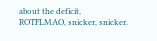about the deficit, ROTFLMAO, snicker, snicker.